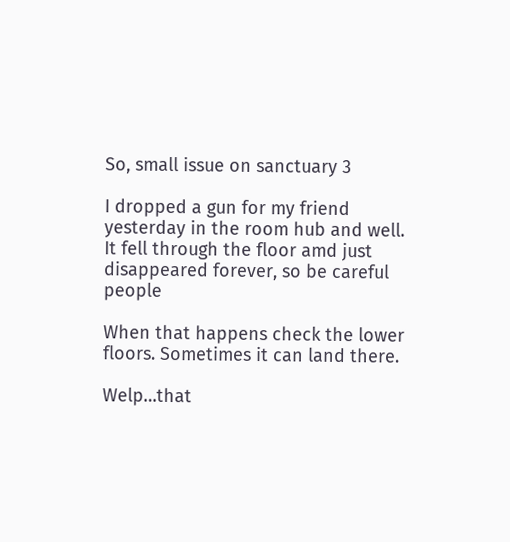So, small issue on sanctuary 3

I dropped a gun for my friend yesterday in the room hub and well.
It fell through the floor amd just disappeared forever, so be careful people

When that happens check the lower floors. Sometimes it can land there.

Welp…that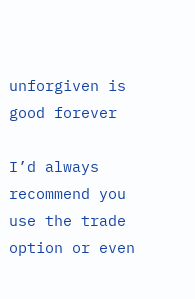unforgiven is good forever

I’d always recommend you use the trade option or even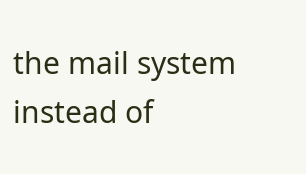the mail system instead of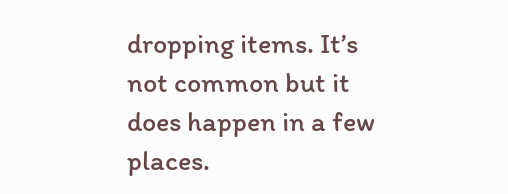dropping items. It’s not common but it does happen in a few places.